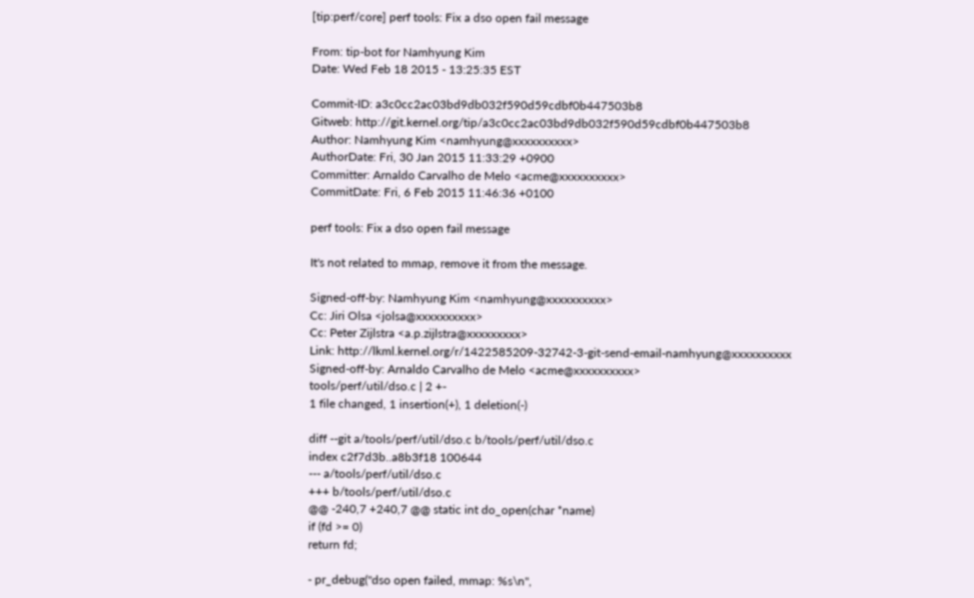[tip:perf/core] perf tools: Fix a dso open fail message

From: tip-bot for Namhyung Kim
Date: Wed Feb 18 2015 - 13:25:35 EST

Commit-ID: a3c0cc2ac03bd9db032f590d59cdbf0b447503b8
Gitweb: http://git.kernel.org/tip/a3c0cc2ac03bd9db032f590d59cdbf0b447503b8
Author: Namhyung Kim <namhyung@xxxxxxxxxx>
AuthorDate: Fri, 30 Jan 2015 11:33:29 +0900
Committer: Arnaldo Carvalho de Melo <acme@xxxxxxxxxx>
CommitDate: Fri, 6 Feb 2015 11:46:36 +0100

perf tools: Fix a dso open fail message

It's not related to mmap, remove it from the message.

Signed-off-by: Namhyung Kim <namhyung@xxxxxxxxxx>
Cc: Jiri Olsa <jolsa@xxxxxxxxxx>
Cc: Peter Zijlstra <a.p.zijlstra@xxxxxxxxx>
Link: http://lkml.kernel.org/r/1422585209-32742-3-git-send-email-namhyung@xxxxxxxxxx
Signed-off-by: Arnaldo Carvalho de Melo <acme@xxxxxxxxxx>
tools/perf/util/dso.c | 2 +-
1 file changed, 1 insertion(+), 1 deletion(-)

diff --git a/tools/perf/util/dso.c b/tools/perf/util/dso.c
index c2f7d3b..a8b3f18 100644
--- a/tools/perf/util/dso.c
+++ b/tools/perf/util/dso.c
@@ -240,7 +240,7 @@ static int do_open(char *name)
if (fd >= 0)
return fd;

- pr_debug("dso open failed, mmap: %s\n",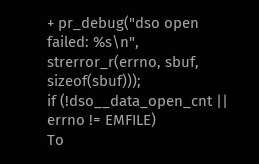+ pr_debug("dso open failed: %s\n",
strerror_r(errno, sbuf, sizeof(sbuf)));
if (!dso__data_open_cnt || errno != EMFILE)
To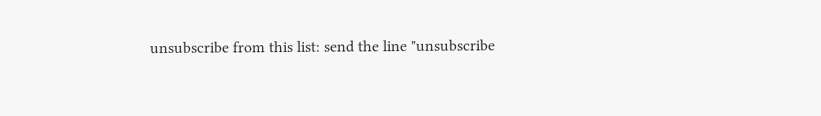unsubscribe from this list: send the line "unsubscribe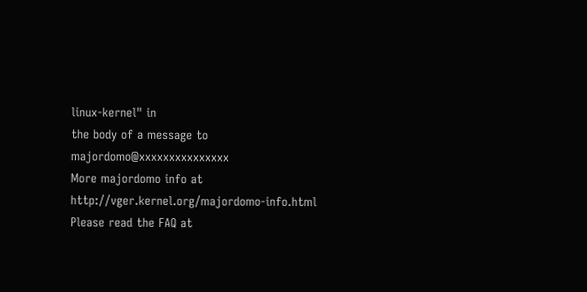linux-kernel" in
the body of a message to majordomo@xxxxxxxxxxxxxxx
More majordomo info at http://vger.kernel.org/majordomo-info.html
Please read the FAQ at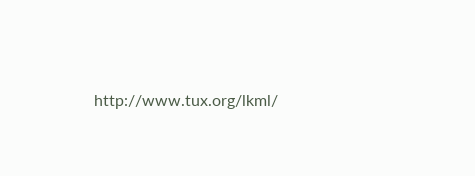http://www.tux.org/lkml/